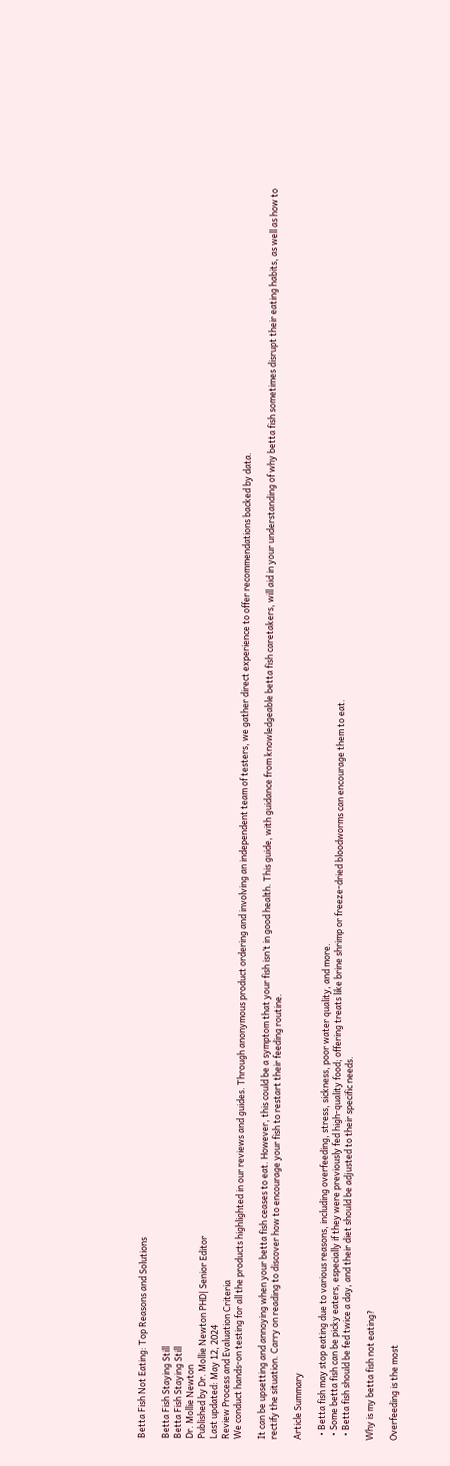Betta Fish Not Eating: Top Reasons and Solutions

Betta Fish Staying Still
Betta Fish Staying Still
Dr. Mollie Newton
Published by Dr. Mollie Newton PHD| Senior Editor
Last updated: May 12, 2024
Review Process and Evaluation Criteria
We conduct hands-on testing for all the products highlighted in our reviews and guides. Through anonymous product ordering and involving an independent team of testers, we gather direct experience to offer recommendations backed by data.

It can be upsetting and annoying when your betta fish ceases to eat. However, this could be a symptom that your fish isn’t in good health. This guide, with guidance from knowledgeable betta fish caretakers, will aid in your understanding of why betta fish sometimes disrupt their eating habits, as well as how to rectify the situation. Carry on reading to discover how to encourage your fish to restart their feeding routine.

Article Summary

  • Betta fish may stop eating due to various reasons, including overfeeding, stress, sickness, poor water quality, and more.
  • Some betta fish can be picky eaters, especially if they were previously fed high-quality food; offering treats like brine shrimp or freeze-dried bloodworms can encourage them to eat.
  • Betta fish should be fed twice a day, and their diet should be adjusted to their specific needs.

Why is my betta fish not eating?

Overfeeding is the most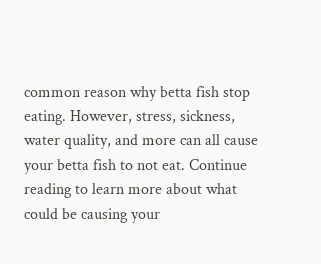common reason why betta fish stop eating. However, stress, sickness, water quality, and more can all cause your betta fish to not eat. Continue reading to learn more about what could be causing your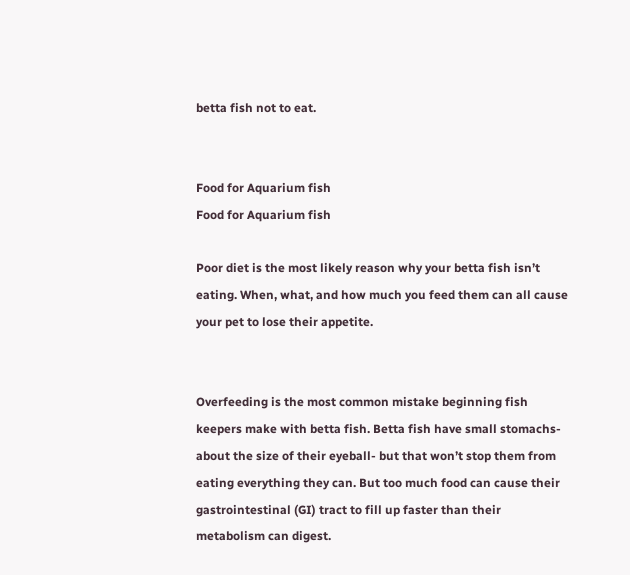betta fish not to eat.


Food for Aquarium fish
Food for Aquarium fish

Poor diet is the most likely reason why your betta fish isn’t eating. When, what, and how much you feed them can all cause your pet to lose their appetite.


Overfeeding is the most common mistake beginning fish keepers make with betta fish. Betta fish have small stomachs- about the size of their eyeball- but that won’t stop them from eating everything they can. But too much food can cause their gastrointestinal (GI) tract to fill up faster than their metabolism can digest.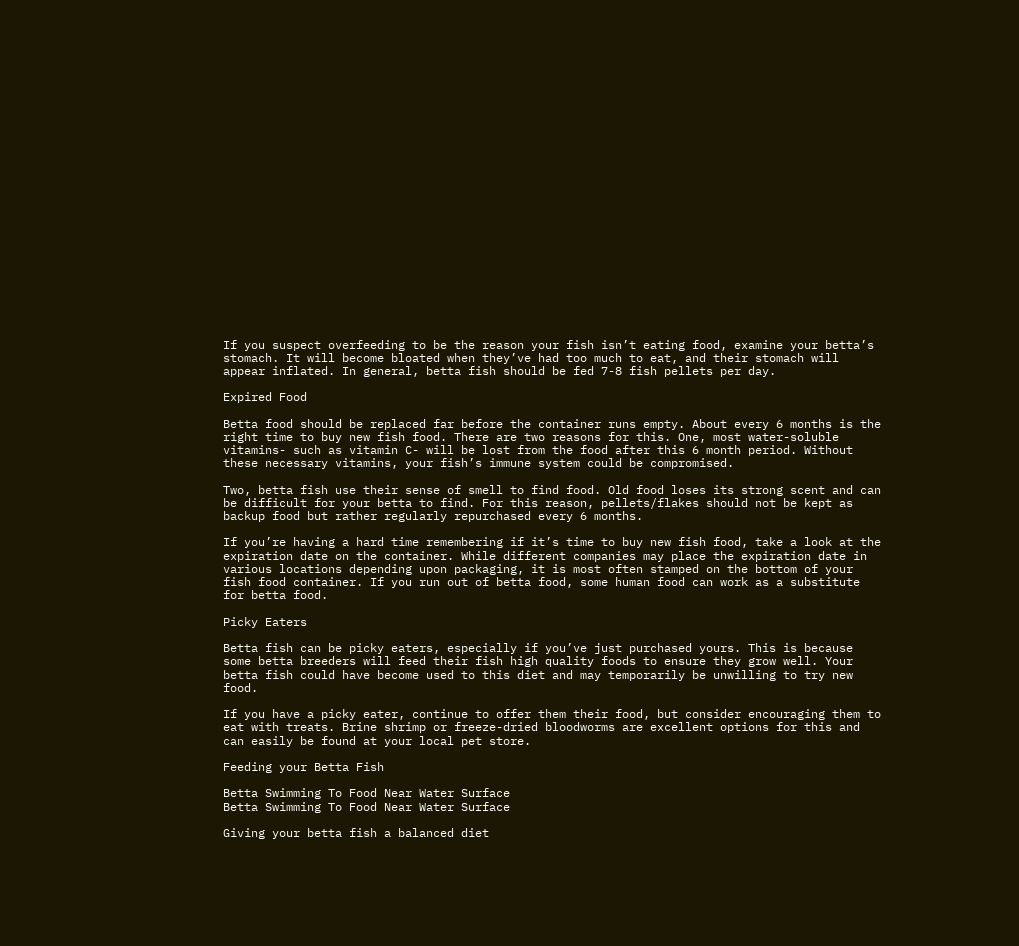If you suspect overfeeding to be the reason your fish isn’t eating food, examine your betta’s stomach. It will become bloated when they’ve had too much to eat, and their stomach will appear inflated. In general, betta fish should be fed 7-8 fish pellets per day.

Expired Food

Betta food should be replaced far before the container runs empty. About every 6 months is the right time to buy new fish food. There are two reasons for this. One, most water-soluble vitamins- such as vitamin C- will be lost from the food after this 6 month period. Without these necessary vitamins, your fish’s immune system could be compromised.

Two, betta fish use their sense of smell to find food. Old food loses its strong scent and can be difficult for your betta to find. For this reason, pellets/flakes should not be kept as backup food but rather regularly repurchased every 6 months.

If you’re having a hard time remembering if it’s time to buy new fish food, take a look at the expiration date on the container. While different companies may place the expiration date in various locations depending upon packaging, it is most often stamped on the bottom of your fish food container. If you run out of betta food, some human food can work as a substitute for betta food.

Picky Eaters

Betta fish can be picky eaters, especially if you’ve just purchased yours. This is because some betta breeders will feed their fish high quality foods to ensure they grow well. Your betta fish could have become used to this diet and may temporarily be unwilling to try new food.

If you have a picky eater, continue to offer them their food, but consider encouraging them to eat with treats. Brine shrimp or freeze-dried bloodworms are excellent options for this and can easily be found at your local pet store.

Feeding your Betta Fish

Betta Swimming To Food Near Water Surface
Betta Swimming To Food Near Water Surface

Giving your betta fish a balanced diet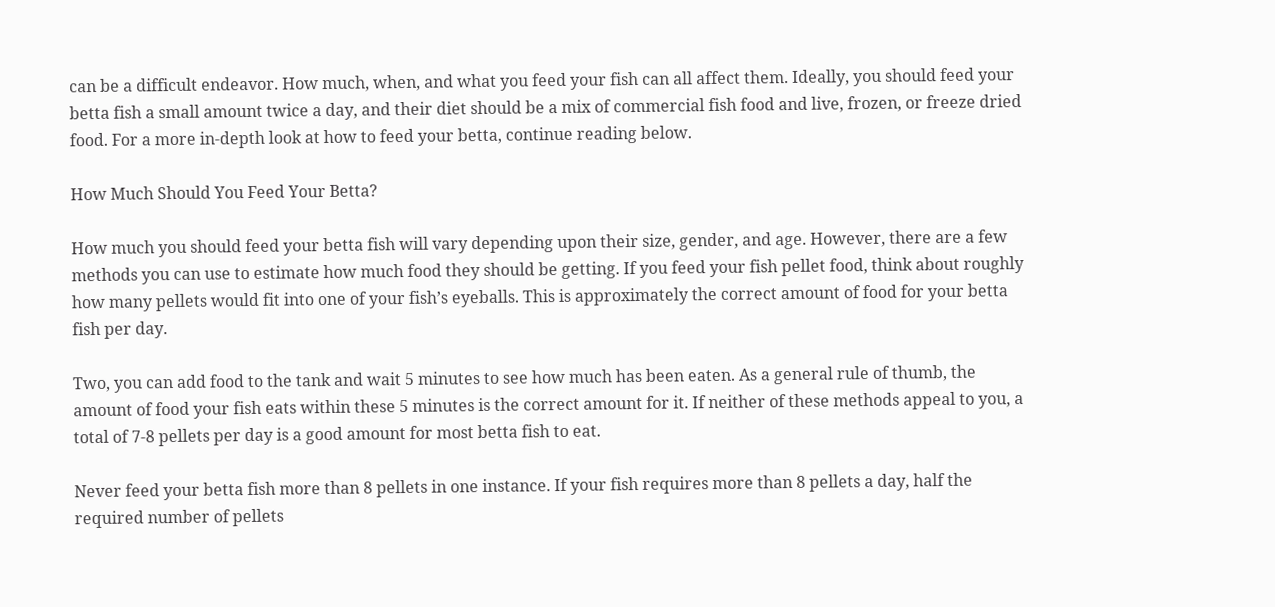can be a difficult endeavor. How much, when, and what you feed your fish can all affect them. Ideally, you should feed your betta fish a small amount twice a day, and their diet should be a mix of commercial fish food and live, frozen, or freeze dried food. For a more in-depth look at how to feed your betta, continue reading below.

How Much Should You Feed Your Betta?

How much you should feed your betta fish will vary depending upon their size, gender, and age. However, there are a few methods you can use to estimate how much food they should be getting. If you feed your fish pellet food, think about roughly how many pellets would fit into one of your fish’s eyeballs. This is approximately the correct amount of food for your betta fish per day.

Two, you can add food to the tank and wait 5 minutes to see how much has been eaten. As a general rule of thumb, the amount of food your fish eats within these 5 minutes is the correct amount for it. If neither of these methods appeal to you, a total of 7-8 pellets per day is a good amount for most betta fish to eat.

Never feed your betta fish more than 8 pellets in one instance. If your fish requires more than 8 pellets a day, half the required number of pellets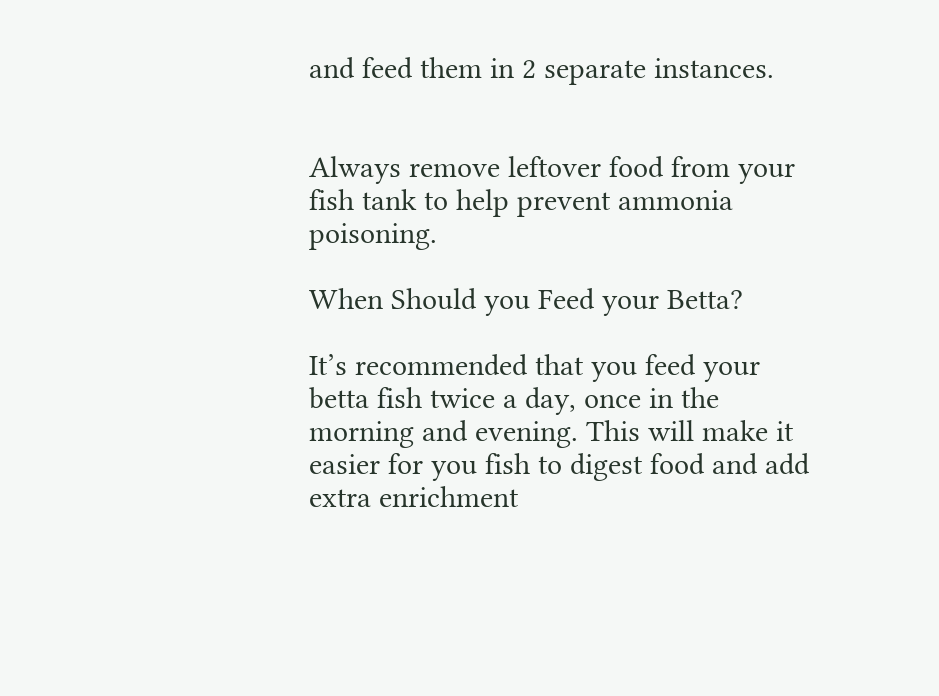and feed them in 2 separate instances.


Always remove leftover food from your fish tank to help prevent ammonia poisoning.

When Should you Feed your Betta?

It’s recommended that you feed your betta fish twice a day, once in the morning and evening. This will make it easier for you fish to digest food and add extra enrichment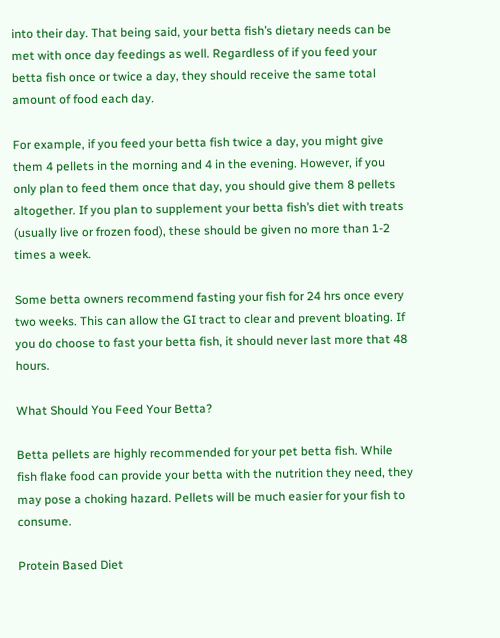into their day. That being said, your betta fish’s dietary needs can be met with once day feedings as well. Regardless of if you feed your betta fish once or twice a day, they should receive the same total amount of food each day.

For example, if you feed your betta fish twice a day, you might give them 4 pellets in the morning and 4 in the evening. However, if you only plan to feed them once that day, you should give them 8 pellets altogether. If you plan to supplement your betta fish’s diet with treats (usually live or frozen food), these should be given no more than 1-2 times a week.

Some betta owners recommend fasting your fish for 24 hrs once every two weeks. This can allow the GI tract to clear and prevent bloating. If you do choose to fast your betta fish, it should never last more that 48 hours.

What Should You Feed Your Betta?

Betta pellets are highly recommended for your pet betta fish. While fish flake food can provide your betta with the nutrition they need, they may pose a choking hazard. Pellets will be much easier for your fish to consume.

Protein Based Diet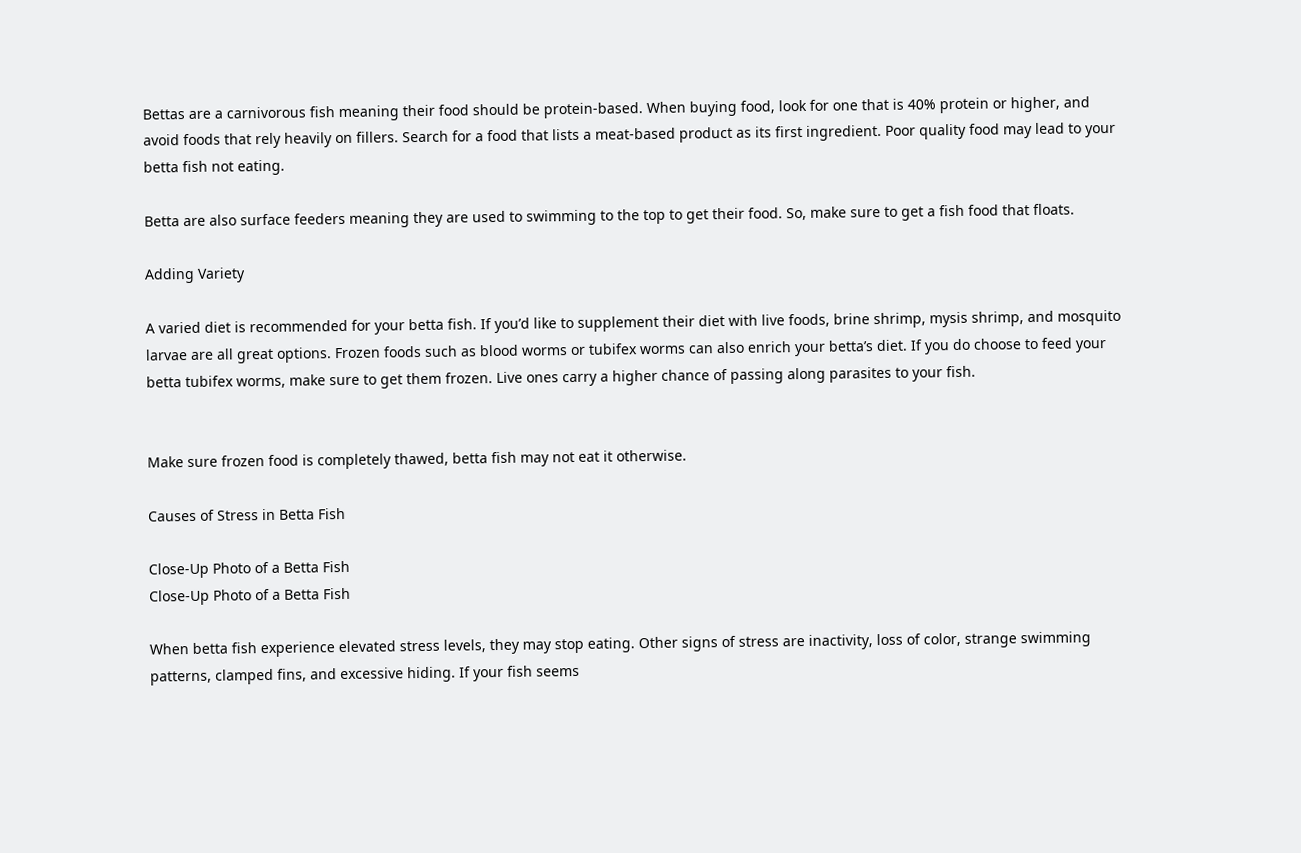Bettas are a carnivorous fish meaning their food should be protein-based. When buying food, look for one that is 40% protein or higher, and avoid foods that rely heavily on fillers. Search for a food that lists a meat-based product as its first ingredient. Poor quality food may lead to your betta fish not eating.

Betta are also surface feeders meaning they are used to swimming to the top to get their food. So, make sure to get a fish food that floats.

Adding Variety

A varied diet is recommended for your betta fish. If you’d like to supplement their diet with live foods, brine shrimp, mysis shrimp, and mosquito larvae are all great options. Frozen foods such as blood worms or tubifex worms can also enrich your betta’s diet. If you do choose to feed your betta tubifex worms, make sure to get them frozen. Live ones carry a higher chance of passing along parasites to your fish.


Make sure frozen food is completely thawed, betta fish may not eat it otherwise.

Causes of Stress in Betta Fish

Close-Up Photo of a Betta Fish
Close-Up Photo of a Betta Fish

When betta fish experience elevated stress levels, they may stop eating. Other signs of stress are inactivity, loss of color, strange swimming patterns, clamped fins, and excessive hiding. If your fish seems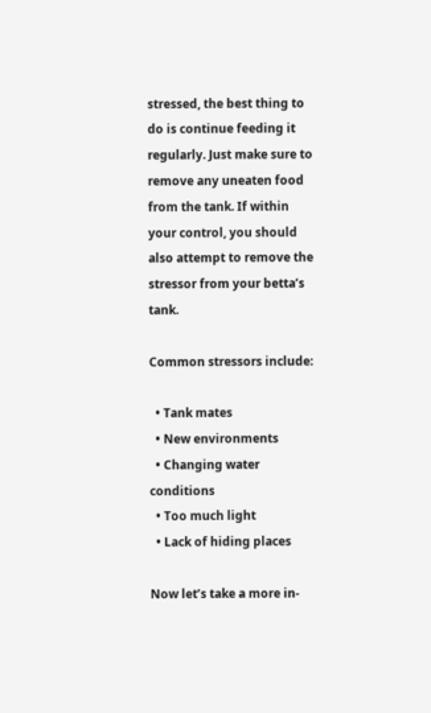stressed, the best thing to do is continue feeding it regularly. Just make sure to remove any uneaten food from the tank. If within your control, you should also attempt to remove the stressor from your betta’s tank.

Common stressors include:

  • Tank mates
  • New environments
  • Changing water conditions
  • Too much light
  • Lack of hiding places

Now let’s take a more in-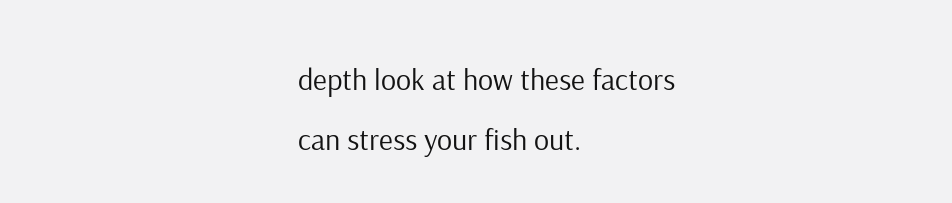depth look at how these factors can stress your fish out.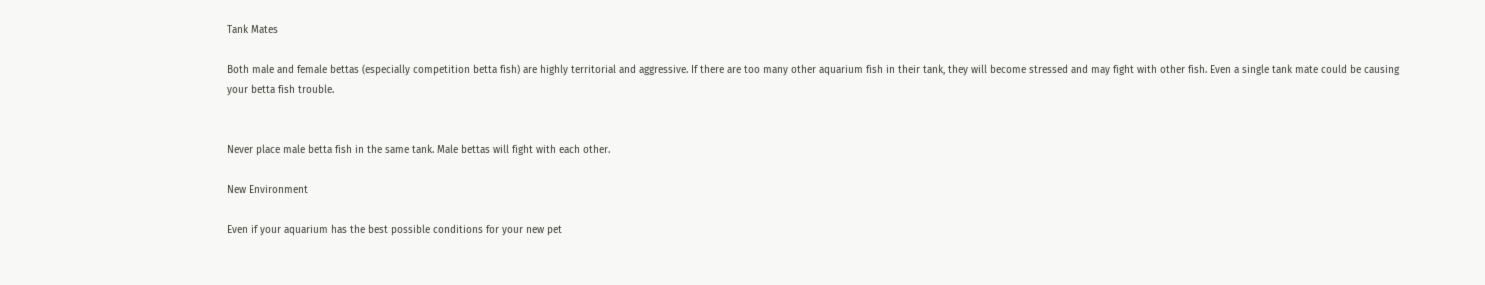Tank Mates

Both male and female bettas (especially competition betta fish) are highly territorial and aggressive. If there are too many other aquarium fish in their tank, they will become stressed and may fight with other fish. Even a single tank mate could be causing your betta fish trouble.


Never place male betta fish in the same tank. Male bettas will fight with each other.

New Environment

Even if your aquarium has the best possible conditions for your new pet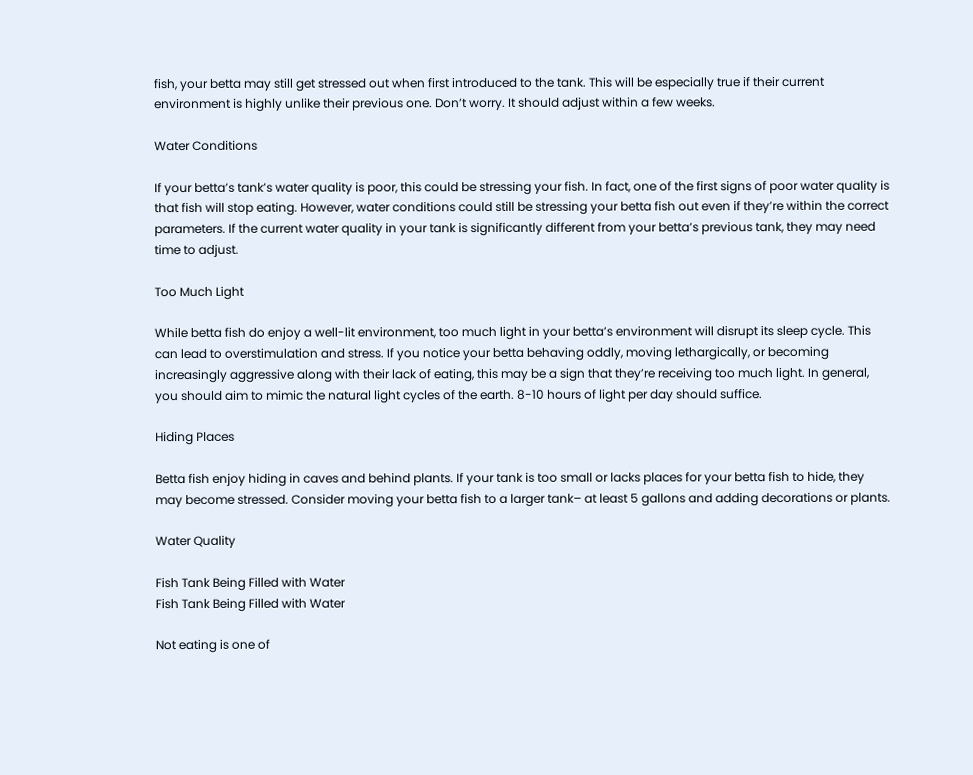fish, your betta may still get stressed out when first introduced to the tank. This will be especially true if their current environment is highly unlike their previous one. Don’t worry. It should adjust within a few weeks.

Water Conditions

If your betta’s tank’s water quality is poor, this could be stressing your fish. In fact, one of the first signs of poor water quality is that fish will stop eating. However, water conditions could still be stressing your betta fish out even if they’re within the correct parameters. If the current water quality in your tank is significantly different from your betta’s previous tank, they may need time to adjust.

Too Much Light

While betta fish do enjoy a well-lit environment, too much light in your betta’s environment will disrupt its sleep cycle. This can lead to overstimulation and stress. If you notice your betta behaving oddly, moving lethargically, or becoming increasingly aggressive along with their lack of eating, this may be a sign that they’re receiving too much light. In general, you should aim to mimic the natural light cycles of the earth. 8-10 hours of light per day should suffice.

Hiding Places

Betta fish enjoy hiding in caves and behind plants. If your tank is too small or lacks places for your betta fish to hide, they may become stressed. Consider moving your betta fish to a larger tank– at least 5 gallons and adding decorations or plants.

Water Quality

Fish Tank Being Filled with Water
Fish Tank Being Filled with Water

Not eating is one of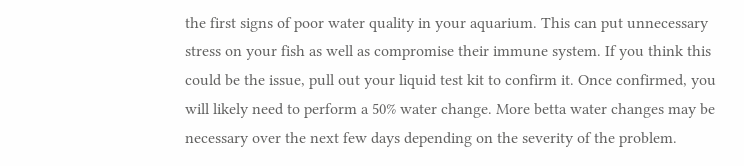the first signs of poor water quality in your aquarium. This can put unnecessary stress on your fish as well as compromise their immune system. If you think this could be the issue, pull out your liquid test kit to confirm it. Once confirmed, you will likely need to perform a 50% water change. More betta water changes may be necessary over the next few days depending on the severity of the problem.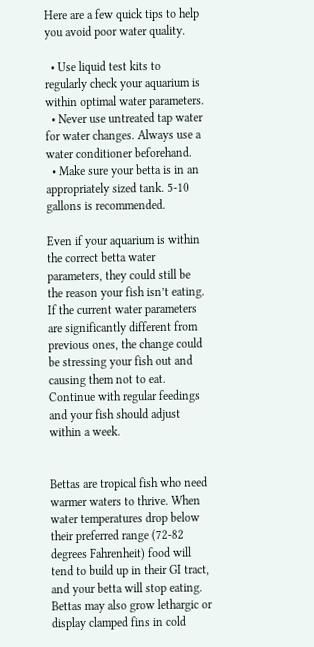Here are a few quick tips to help you avoid poor water quality.

  • Use liquid test kits to regularly check your aquarium is within optimal water parameters.
  • Never use untreated tap water for water changes. Always use a water conditioner beforehand.
  • Make sure your betta is in an appropriately sized tank. 5-10 gallons is recommended.

Even if your aquarium is within the correct betta water parameters, they could still be the reason your fish isn’t eating. If the current water parameters are significantly different from previous ones, the change could be stressing your fish out and causing them not to eat. Continue with regular feedings and your fish should adjust within a week.


Bettas are tropical fish who need warmer waters to thrive. When water temperatures drop below their preferred range (72-82 degrees Fahrenheit) food will tend to build up in their GI tract, and your betta will stop eating. Bettas may also grow lethargic or display clamped fins in cold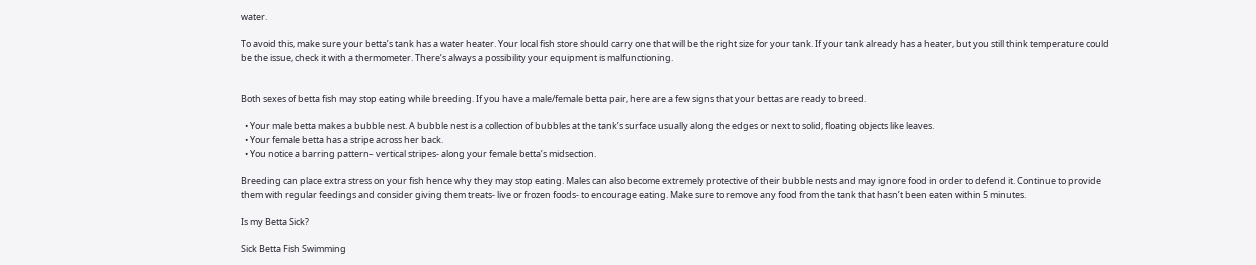water.

To avoid this, make sure your betta’s tank has a water heater. Your local fish store should carry one that will be the right size for your tank. If your tank already has a heater, but you still think temperature could be the issue, check it with a thermometer. There’s always a possibility your equipment is malfunctioning.


Both sexes of betta fish may stop eating while breeding. If you have a male/female betta pair, here are a few signs that your bettas are ready to breed.

  • Your male betta makes a bubble nest. A bubble nest is a collection of bubbles at the tank’s surface usually along the edges or next to solid, floating objects like leaves.
  • Your female betta has a stripe across her back.
  • You notice a barring pattern– vertical stripes- along your female betta’s midsection.

Breeding can place extra stress on your fish hence why they may stop eating. Males can also become extremely protective of their bubble nests and may ignore food in order to defend it. Continue to provide them with regular feedings and consider giving them treats- live or frozen foods- to encourage eating. Make sure to remove any food from the tank that hasn’t been eaten within 5 minutes.

Is my Betta Sick?

Sick Betta Fish Swimming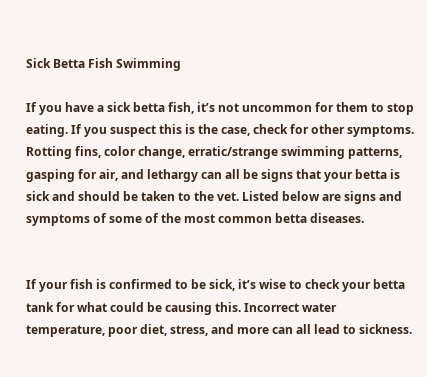Sick Betta Fish Swimming

If you have a sick betta fish, it’s not uncommon for them to stop eating. If you suspect this is the case, check for other symptoms. Rotting fins, color change, erratic/strange swimming patterns, gasping for air, and lethargy can all be signs that your betta is sick and should be taken to the vet. Listed below are signs and symptoms of some of the most common betta diseases.


If your fish is confirmed to be sick, it’s wise to check your betta tank for what could be causing this. Incorrect water temperature, poor diet, stress, and more can all lead to sickness.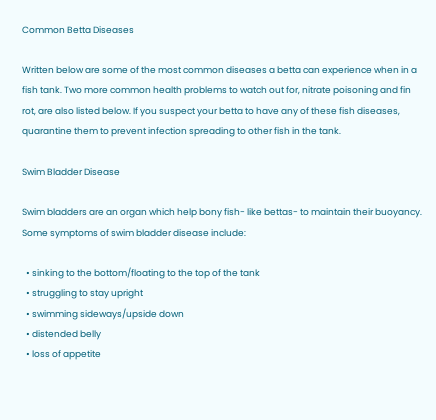Common Betta Diseases

Written below are some of the most common diseases a betta can experience when in a fish tank. Two more common health problems to watch out for, nitrate poisoning and fin rot, are also listed below. If you suspect your betta to have any of these fish diseases, quarantine them to prevent infection spreading to other fish in the tank.

Swim Bladder Disease

Swim bladders are an organ which help bony fish- like bettas- to maintain their buoyancy. Some symptoms of swim bladder disease include:

  • sinking to the bottom/floating to the top of the tank
  • struggling to stay upright
  • swimming sideways/upside down
  • distended belly
  • loss of appetite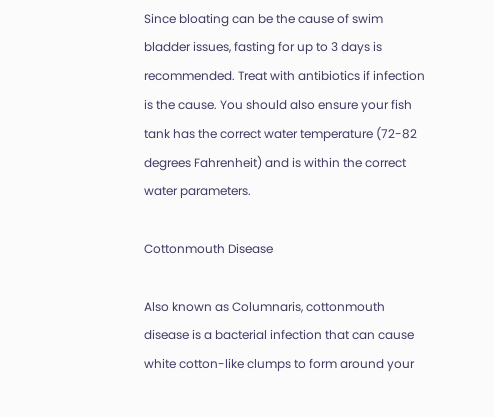Since bloating can be the cause of swim bladder issues, fasting for up to 3 days is recommended. Treat with antibiotics if infection is the cause. You should also ensure your fish tank has the correct water temperature (72-82 degrees Fahrenheit) and is within the correct water parameters.

Cottonmouth Disease

Also known as Columnaris, cottonmouth disease is a bacterial infection that can cause white cotton-like clumps to form around your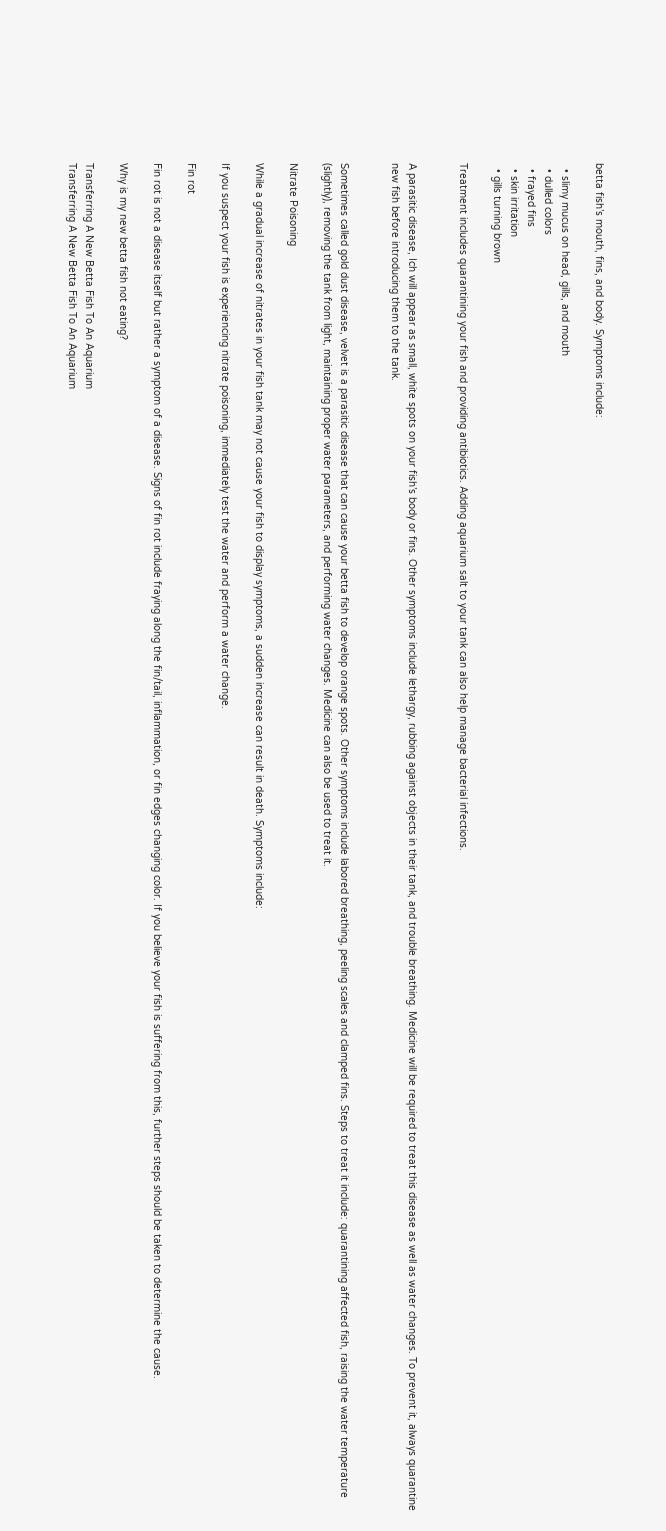betta fish’s mouth, fins, and body. Symptoms include:

  • slimy mucus on head, gills, and mouth
  • dulled colors
  • frayed fins
  • skin irritation
  • gills turning brown

Treatment includes quarantining your fish and providing antibiotics. Adding aquarium salt to your tank can also help manage bacterial infections.


A parasitic disease, Ich will appear as small, white spots on your fish’s body or fins. Other symptoms include lethargy, rubbing against objects in their tank, and trouble breathing. Medicine will be required to treat this disease as well as water changes. To prevent it, always quarantine new fish before introducing them to the tank.


Sometimes called gold dust disease, velvet is a parasitic disease that can cause your betta fish to develop orange spots. Other symptoms include labored breathing, peeling scales and clamped fins. Steps to treat it include: quarantining affected fish, raising the water temperature (slightly), removing the tank from light, maintaining proper water parameters, and performing water changes. Medicine can also be used to treat it.

Nitrate Poisoning

While a gradual increase of nitrates in your fish tank may not cause your fish to display symptoms, a sudden increase can result in death. Symptoms include:

If you suspect your fish is experiencing nitrate poisoning, immediately test the water and perform a water change.

Fin rot

Fin rot is not a disease itself but rather a symptom of a disease. Signs of fin rot include fraying along the fin/tail, inflammation, or fin edges changing color. If you believe your fish is suffering from this, further steps should be taken to determine the cause.

Why is my new betta fish not eating?

Transferring A New Betta Fish To An Aquarium
Transferring A New Betta Fish To An Aquarium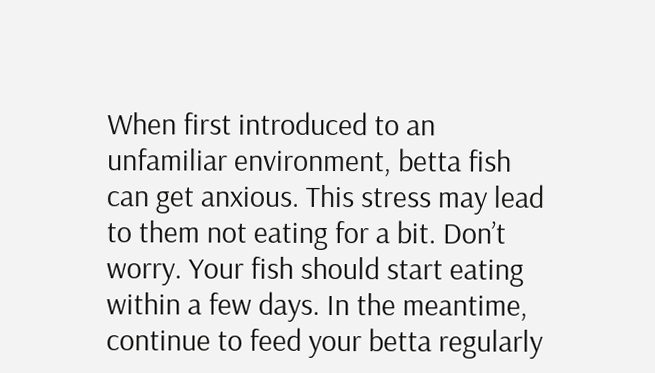When first introduced to an unfamiliar environment, betta fish can get anxious. This stress may lead to them not eating for a bit. Don’t worry. Your fish should start eating within a few days. In the meantime, continue to feed your betta regularly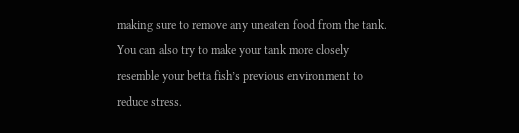making sure to remove any uneaten food from the tank. You can also try to make your tank more closely resemble your betta fish’s previous environment to reduce stress.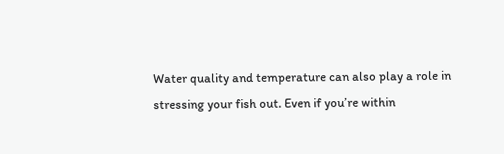Water quality and temperature can also play a role in stressing your fish out. Even if you’re within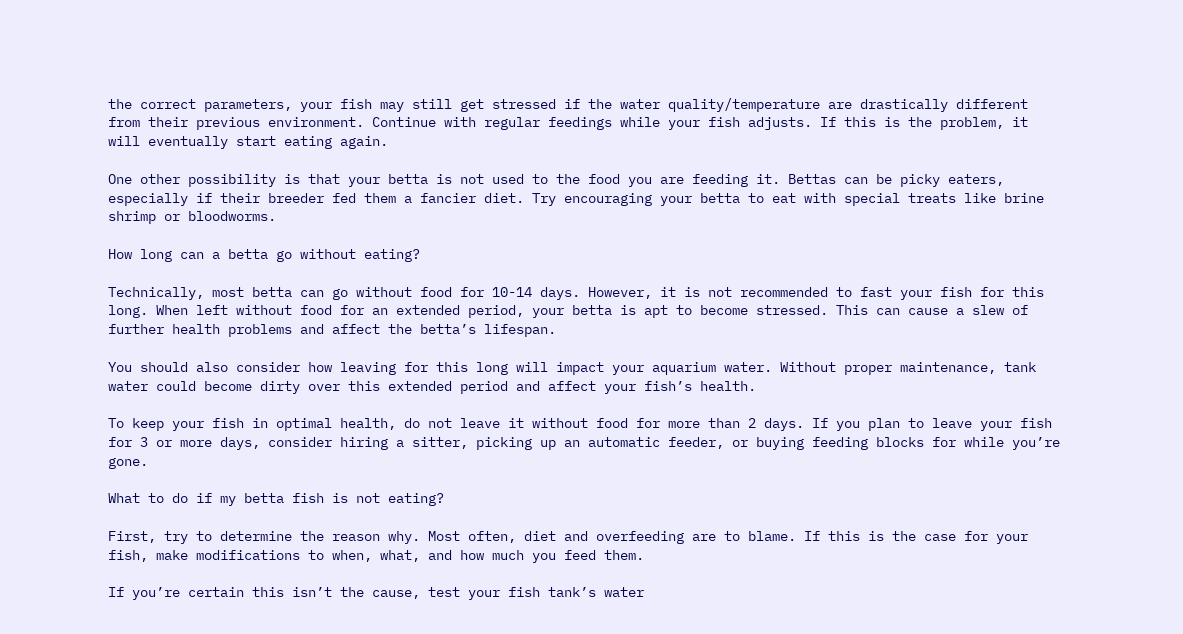the correct parameters, your fish may still get stressed if the water quality/temperature are drastically different from their previous environment. Continue with regular feedings while your fish adjusts. If this is the problem, it will eventually start eating again.

One other possibility is that your betta is not used to the food you are feeding it. Bettas can be picky eaters, especially if their breeder fed them a fancier diet. Try encouraging your betta to eat with special treats like brine shrimp or bloodworms.

How long can a betta go without eating?

Technically, most betta can go without food for 10-14 days. However, it is not recommended to fast your fish for this long. When left without food for an extended period, your betta is apt to become stressed. This can cause a slew of further health problems and affect the betta’s lifespan.

You should also consider how leaving for this long will impact your aquarium water. Without proper maintenance, tank water could become dirty over this extended period and affect your fish’s health.

To keep your fish in optimal health, do not leave it without food for more than 2 days. If you plan to leave your fish for 3 or more days, consider hiring a sitter, picking up an automatic feeder, or buying feeding blocks for while you’re gone.

What to do if my betta fish is not eating?

First, try to determine the reason why. Most often, diet and overfeeding are to blame. If this is the case for your fish, make modifications to when, what, and how much you feed them.

If you’re certain this isn’t the cause, test your fish tank’s water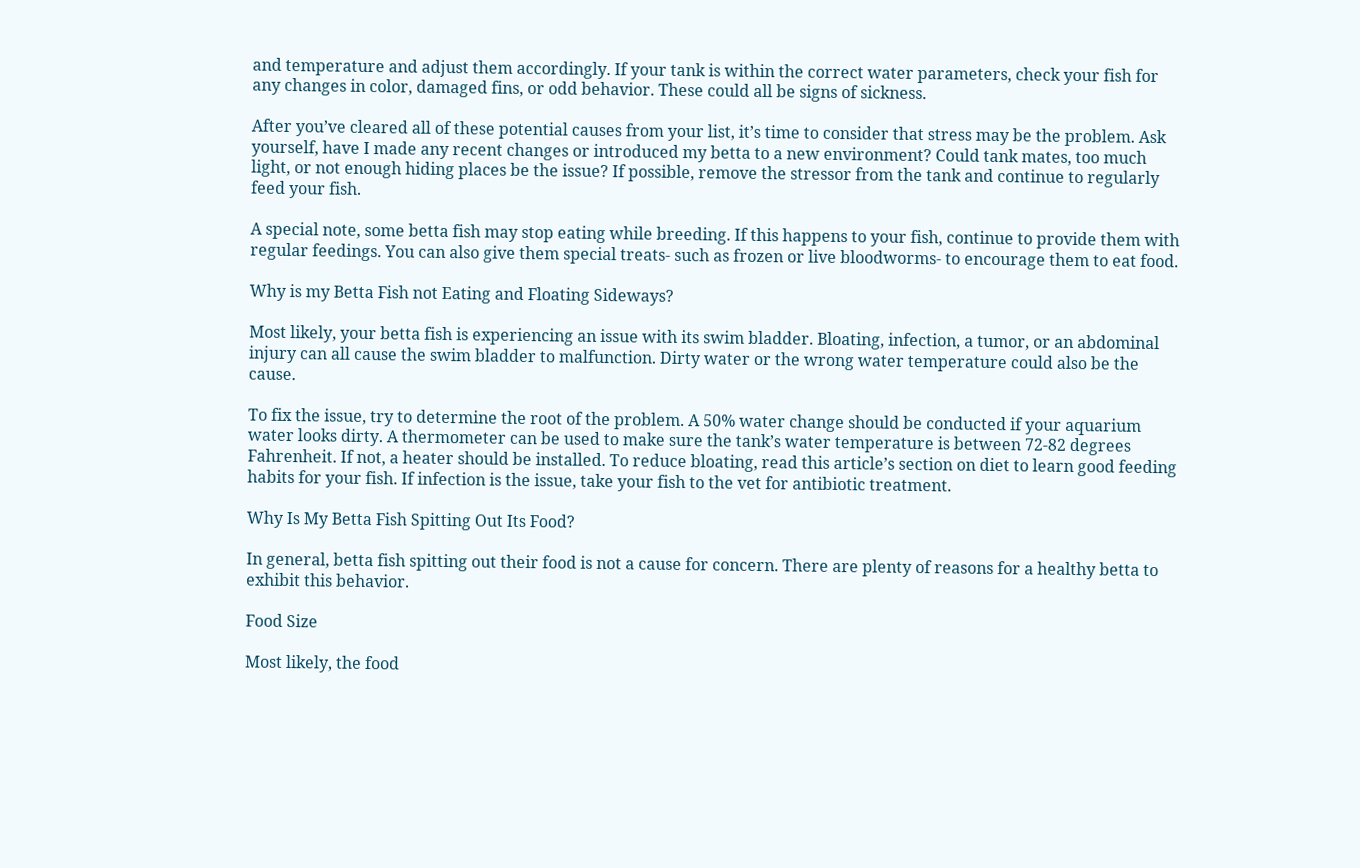and temperature and adjust them accordingly. If your tank is within the correct water parameters, check your fish for any changes in color, damaged fins, or odd behavior. These could all be signs of sickness.

After you’ve cleared all of these potential causes from your list, it’s time to consider that stress may be the problem. Ask yourself, have I made any recent changes or introduced my betta to a new environment? Could tank mates, too much light, or not enough hiding places be the issue? If possible, remove the stressor from the tank and continue to regularly feed your fish.

A special note, some betta fish may stop eating while breeding. If this happens to your fish, continue to provide them with regular feedings. You can also give them special treats- such as frozen or live bloodworms- to encourage them to eat food.

Why is my Betta Fish not Eating and Floating Sideways?

Most likely, your betta fish is experiencing an issue with its swim bladder. Bloating, infection, a tumor, or an abdominal injury can all cause the swim bladder to malfunction. Dirty water or the wrong water temperature could also be the cause.

To fix the issue, try to determine the root of the problem. A 50% water change should be conducted if your aquarium water looks dirty. A thermometer can be used to make sure the tank’s water temperature is between 72-82 degrees Fahrenheit. If not, a heater should be installed. To reduce bloating, read this article’s section on diet to learn good feeding habits for your fish. If infection is the issue, take your fish to the vet for antibiotic treatment.

Why Is My Betta Fish Spitting Out Its Food?

In general, betta fish spitting out their food is not a cause for concern. There are plenty of reasons for a healthy betta to exhibit this behavior.

Food Size

Most likely, the food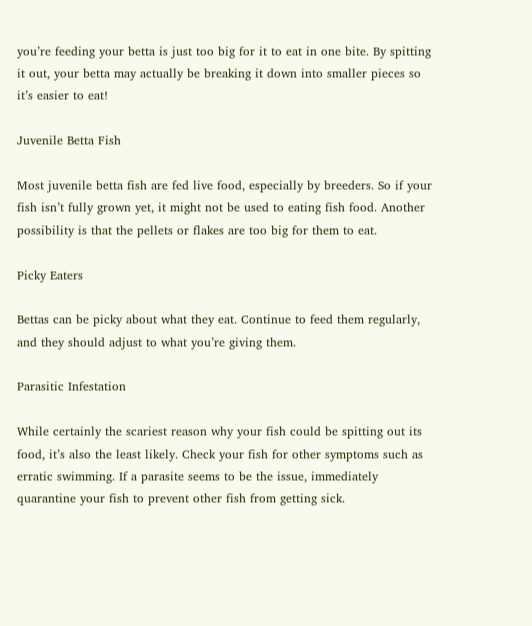you’re feeding your betta is just too big for it to eat in one bite. By spitting it out, your betta may actually be breaking it down into smaller pieces so it’s easier to eat!

Juvenile Betta Fish

Most juvenile betta fish are fed live food, especially by breeders. So if your fish isn’t fully grown yet, it might not be used to eating fish food. Another possibility is that the pellets or flakes are too big for them to eat.

Picky Eaters

Bettas can be picky about what they eat. Continue to feed them regularly, and they should adjust to what you’re giving them.

Parasitic Infestation

While certainly the scariest reason why your fish could be spitting out its food, it’s also the least likely. Check your fish for other symptoms such as erratic swimming. If a parasite seems to be the issue, immediately quarantine your fish to prevent other fish from getting sick.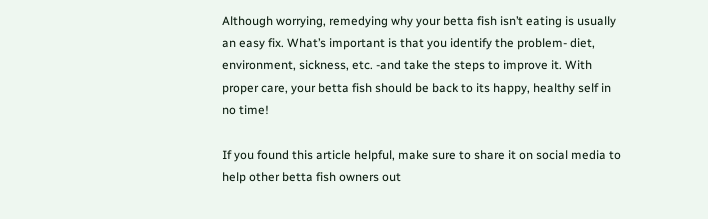Although worrying, remedying why your betta fish isn’t eating is usually an easy fix. What’s important is that you identify the problem- diet, environment, sickness, etc. -and take the steps to improve it. With proper care, your betta fish should be back to its happy, healthy self in no time!

If you found this article helpful, make sure to share it on social media to help other betta fish owners out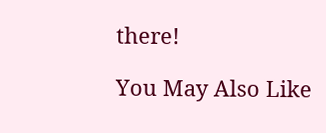there!

You May Also Like